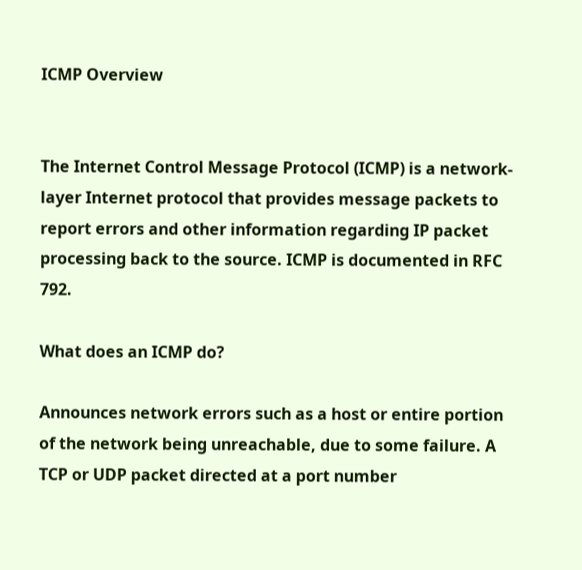ICMP Overview


The Internet Control Message Protocol (ICMP) is a network-layer Internet protocol that provides message packets to report errors and other information regarding IP packet processing back to the source. ICMP is documented in RFC 792.

What does an ICMP do?

Announces network errors such as a host or entire portion of the network being unreachable, due to some failure. A TCP or UDP packet directed at a port number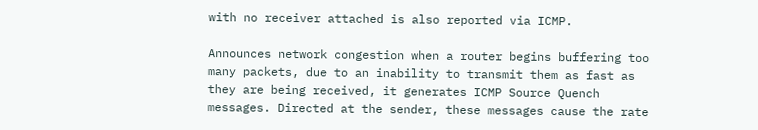with no receiver attached is also reported via ICMP.

Announces network congestion when a router begins buffering too many packets, due to an inability to transmit them as fast as they are being received, it generates ICMP Source Quench messages. Directed at the sender, these messages cause the rate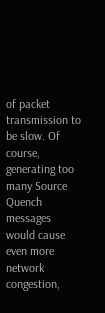of packet transmission to be slow. Of course, generating too many Source Quench messages would cause even more network congestion,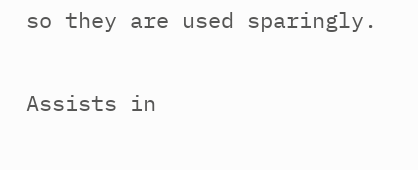so they are used sparingly.

Assists in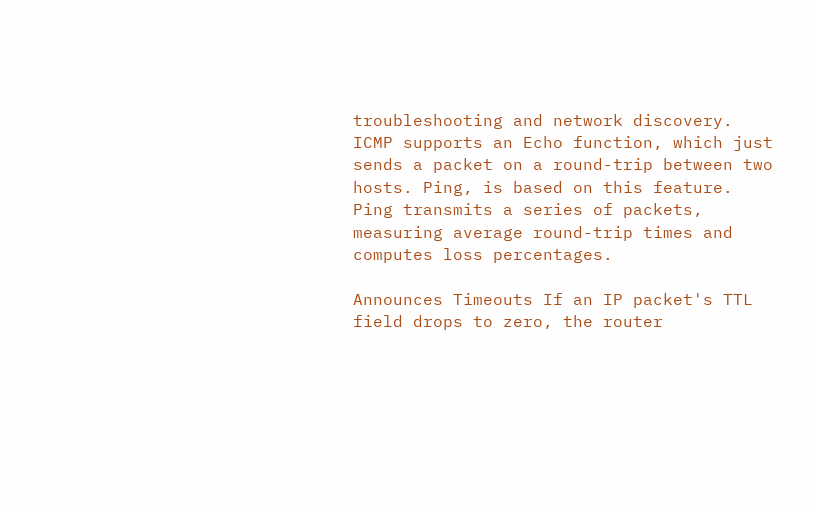troubleshooting and network discovery. ICMP supports an Echo function, which just sends a packet on a round-trip between two hosts. Ping, is based on this feature. Ping transmits a series of packets, measuring average round-trip times and computes loss percentages.

Announces Timeouts If an IP packet's TTL field drops to zero, the router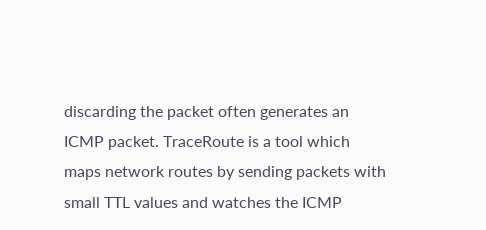discarding the packet often generates an ICMP packet. TraceRoute is a tool which maps network routes by sending packets with small TTL values and watches the ICMP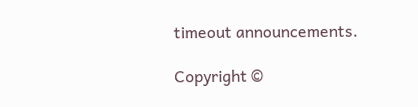timeout announcements.

Copyright ©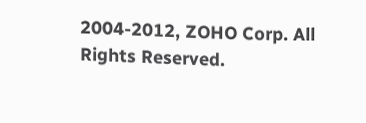2004-2012, ZOHO Corp. All Rights Reserved.